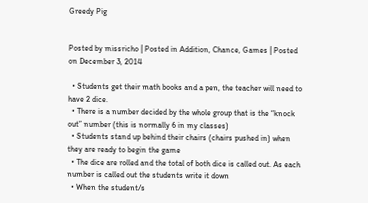Greedy Pig


Posted by missricho | Posted in Addition, Chance, Games | Posted on December 3, 2014

  • Students get their math books and a pen, the teacher will need to have 2 dice.
  • There is a number decided by the whole group that is the “knock out” number (this is normally 6 in my classes)
  • Students stand up behind their chairs (chairs pushed in) when they are ready to begin the game
  • The dice are rolled and the total of both dice is called out. As each number is called out the students write it down
  • When the student/s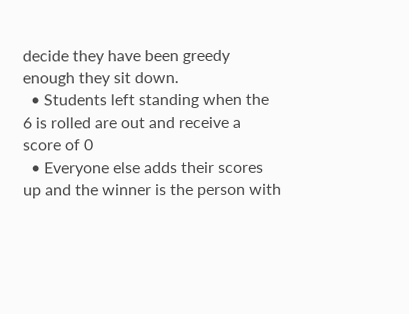decide they have been greedy enough they sit down.
  • Students left standing when the 6 is rolled are out and receive a score of 0
  • Everyone else adds their scores up and the winner is the person with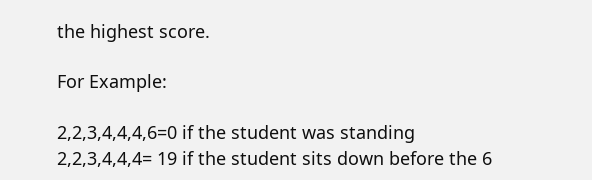the highest score.

For Example:

2,2,3,4,4,4,6=0 if the student was standing
2,2,3,4,4,4= 19 if the student sits down before the 6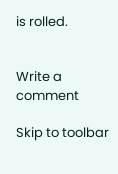is rolled.


Write a comment

Skip to toolbar